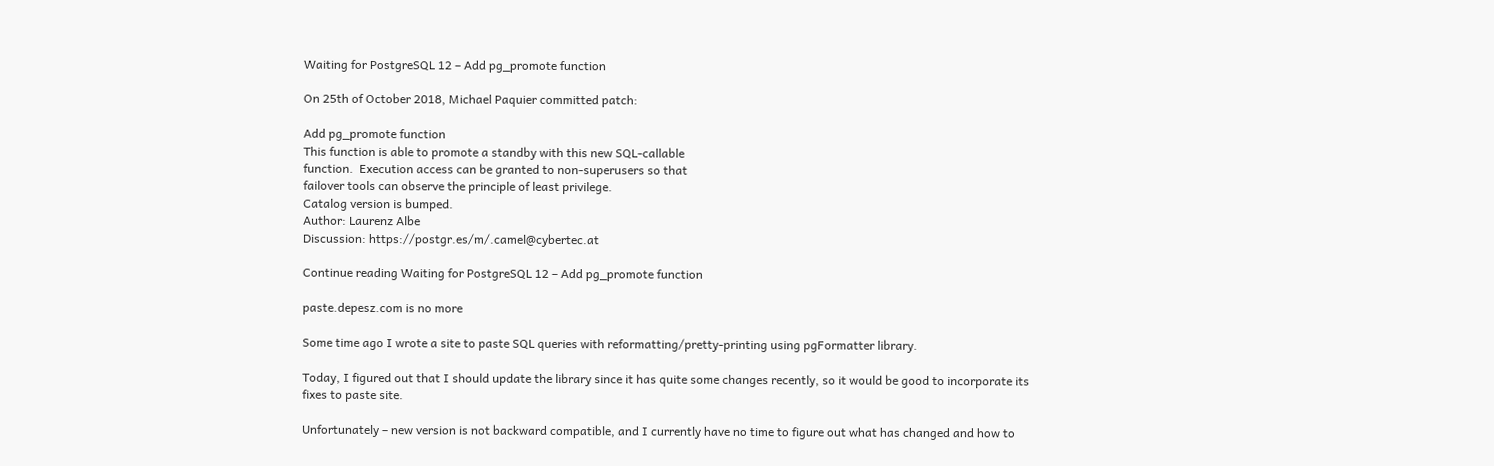Waiting for PostgreSQL 12 – Add pg_promote function

On 25th of October 2018, Michael Paquier committed patch:

Add pg_promote function
This function is able to promote a standby with this new SQL-callable
function.  Execution access can be granted to non-superusers so that
failover tools can observe the principle of least privilege.
Catalog version is bumped.
Author: Laurenz Albe
Discussion: https://postgr.es/m/.camel@cybertec.at

Continue reading Waiting for PostgreSQL 12 – Add pg_promote function

paste.depesz.com is no more

Some time ago I wrote a site to paste SQL queries with reformatting/pretty-printing using pgFormatter library.

Today, I figured out that I should update the library since it has quite some changes recently, so it would be good to incorporate its fixes to paste site.

Unfortunately – new version is not backward compatible, and I currently have no time to figure out what has changed and how to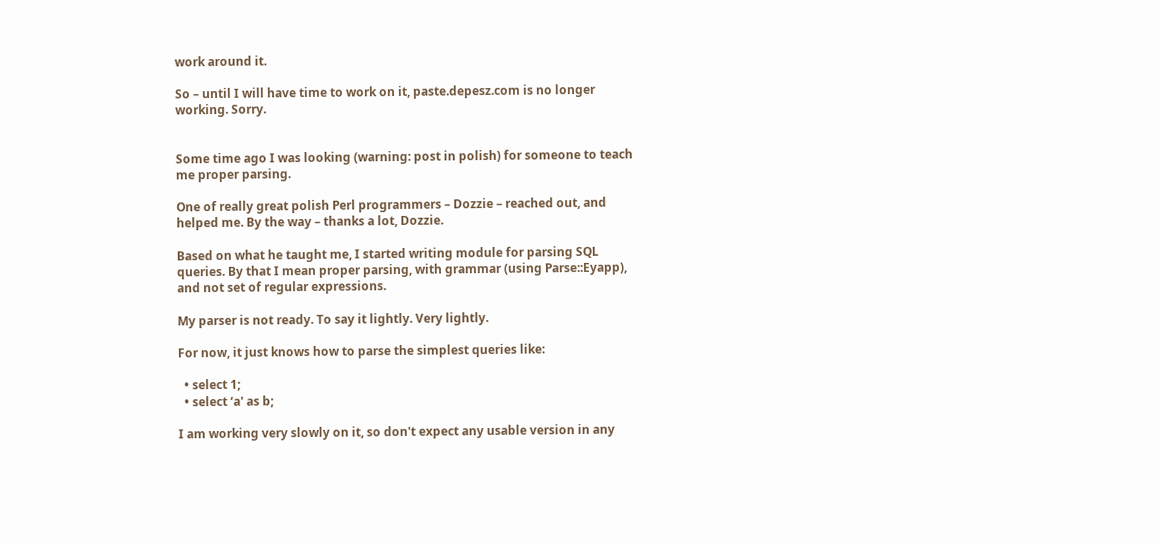work around it.

So – until I will have time to work on it, paste.depesz.com is no longer working. Sorry.


Some time ago I was looking (warning: post in polish) for someone to teach me proper parsing.

One of really great polish Perl programmers – Dozzie – reached out, and helped me. By the way – thanks a lot, Dozzie.

Based on what he taught me, I started writing module for parsing SQL queries. By that I mean proper parsing, with grammar (using Parse::Eyapp), and not set of regular expressions.

My parser is not ready. To say it lightly. Very lightly.

For now, it just knows how to parse the simplest queries like:

  • select 1;
  • select ‘a' as b;

I am working very slowly on it, so don't expect any usable version in any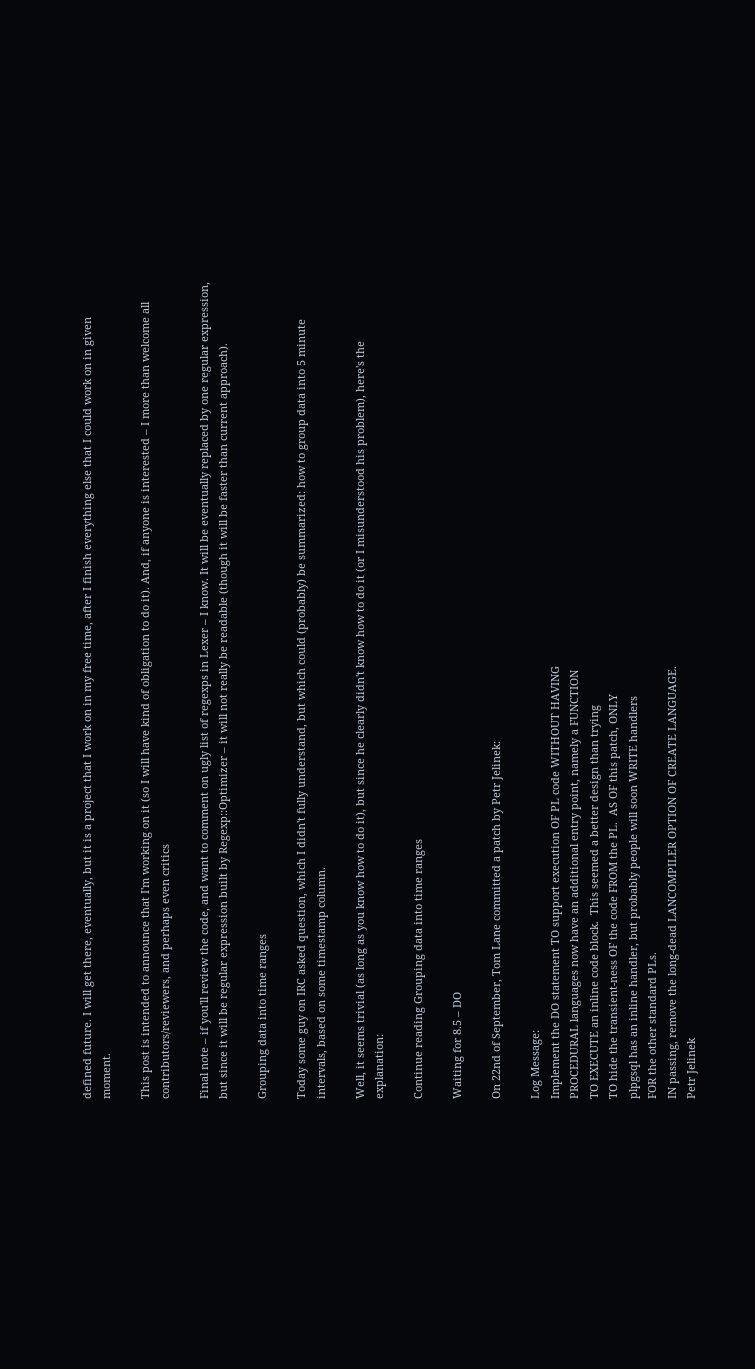defined future. I will get there, eventually, but it is a project that I work on in my free time, after I finish everything else that I could work on in given moment.

This post is intended to announce that I'm working on it (so I will have kind of obligation to do it). And, if anyone is interested – I more than welcome all contributors/reviewers, and perhaps even critics

Final note – if you'll review the code, and want to comment on ugly list of regexps in Lexer – I know. It will be eventually replaced by one regular expression, but since it will be regular expression built by Regexp::Optimizer – it will not really be readable (though it will be faster than current approach).

Grouping data into time ranges

Today some guy on IRC asked question, which I didn't fully understand, but which could (probably) be summarized: how to group data into 5 minute intervals, based on some timestamp column.

Well, it seems trivial (as long as you know how to do it), but since he clearly didn't know how to do it (or I misunderstood his problem), here's the explanation:

Continue reading Grouping data into time ranges

Waiting for 8.5 – DO

On 22nd of September, Tom Lane committed a patch by Petr Jelinek:

Log Message:
Implement the DO statement TO support execution OF PL code WITHOUT HAVING
PROCEDURAL languages now have an additional entry point, namely a FUNCTION
TO EXECUTE an inline code block.  This seemed a better design than trying
TO hide the transient-ness OF the code FROM the PL.  AS OF this patch, ONLY
plpgsql has an inline handler, but probably people will soon WRITE handlers
FOR the other standard PLs.
IN passing, remove the long-dead LANCOMPILER OPTION OF CREATE LANGUAGE.
Petr Jelinek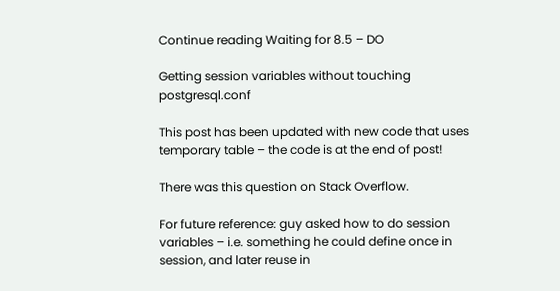Continue reading Waiting for 8.5 – DO

Getting session variables without touching postgresql.conf

This post has been updated with new code that uses temporary table – the code is at the end of post!

There was this question on Stack Overflow.

For future reference: guy asked how to do session variables – i.e. something he could define once in session, and later reuse in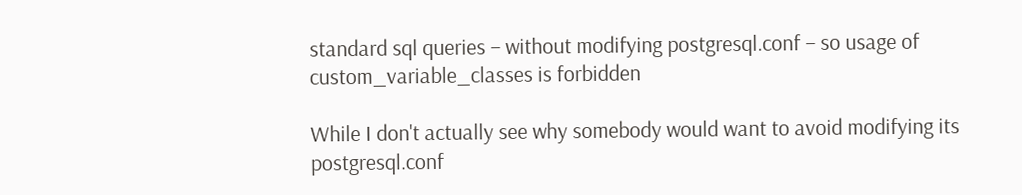standard sql queries – without modifying postgresql.conf – so usage of custom_variable_classes is forbidden

While I don't actually see why somebody would want to avoid modifying its postgresql.conf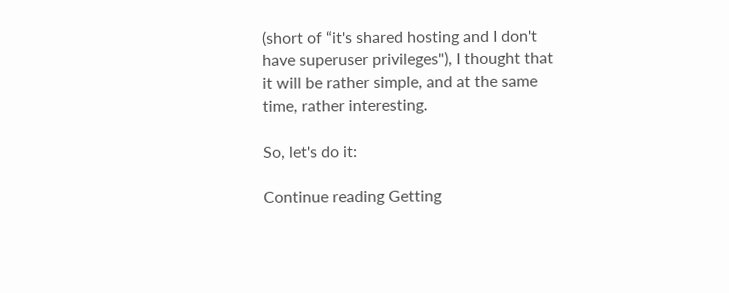(short of “it's shared hosting and I don't have superuser privileges"), I thought that it will be rather simple, and at the same time, rather interesting.

So, let's do it:

Continue reading Getting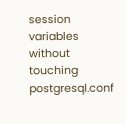session variables without touching postgresql.conf